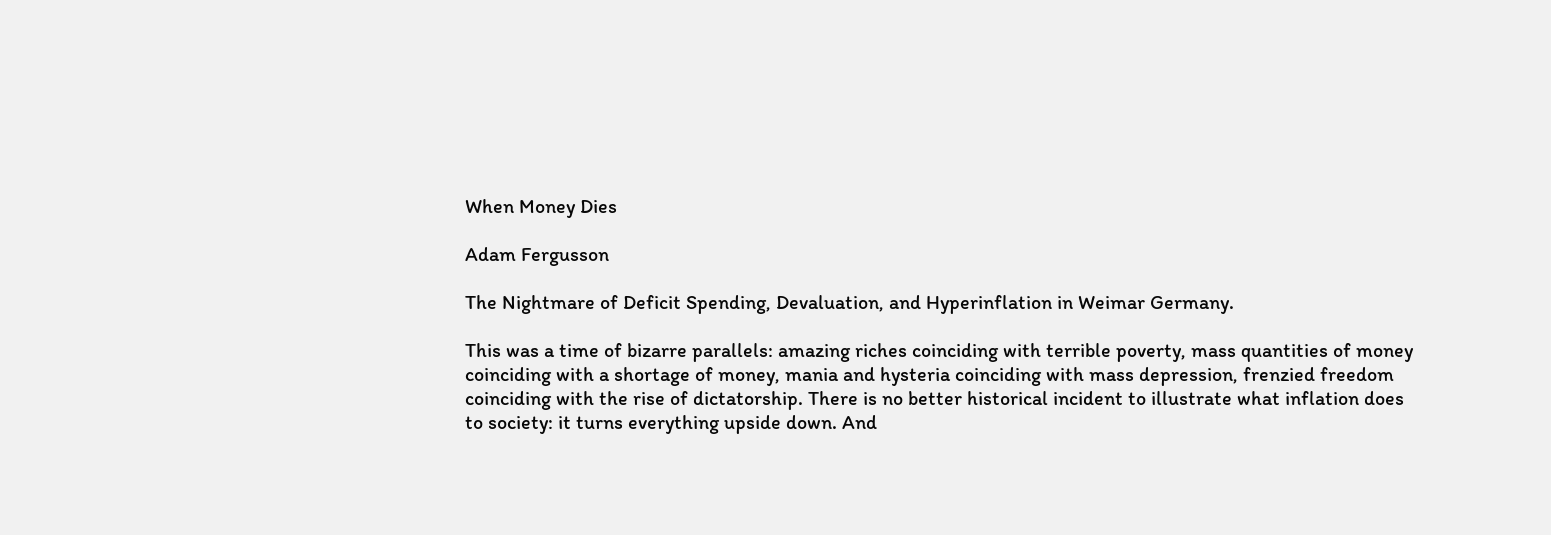When Money Dies

Adam Fergusson

The Nightmare of Deficit Spending, Devaluation, and Hyperinflation in Weimar Germany.

This was a time of bizarre parallels: amazing riches coinciding with terrible poverty, mass quantities of money coinciding with a shortage of money, mania and hysteria coinciding with mass depression, frenzied freedom coinciding with the rise of dictatorship. There is no better historical incident to illustrate what inflation does to society: it turns everything upside down. And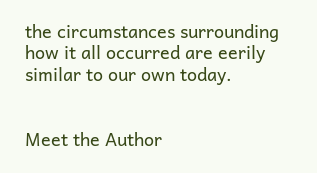the circumstances surrounding how it all occurred are eerily similar to our own today.


Meet the Author